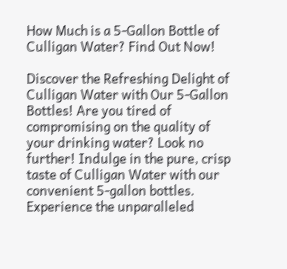How Much is a 5-Gallon Bottle of Culligan Water? Find Out Now!

Discover the Refreshing Delight of Culligan Water with Our 5-Gallon Bottles! Are you tired of compromising on the quality of your drinking water? Look no further! Indulge in the pure, crisp taste of Culligan Water with our convenient 5-gallon bottles. Experience the unparalleled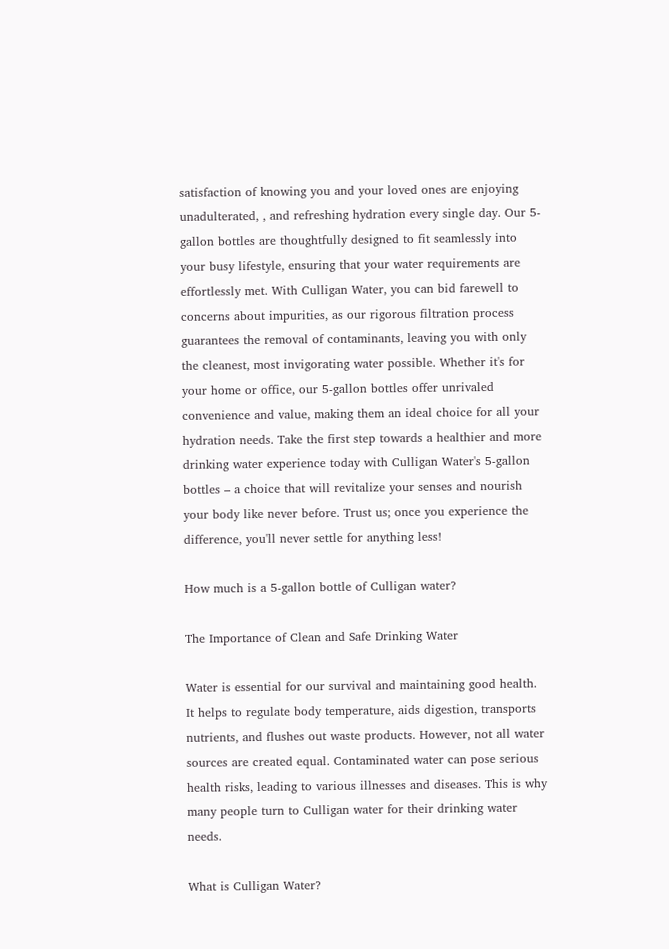satisfaction of knowing you and your loved ones are enjoying unadulterated, , and refreshing hydration every single day. Our 5-gallon bottles are thoughtfully designed to fit seamlessly into your busy lifestyle, ensuring that your water requirements are effortlessly met. With Culligan Water, you can bid farewell to concerns about impurities, as our rigorous filtration process guarantees the removal of contaminants, leaving you with only the cleanest, most invigorating water possible. Whether it's for your home or office, our 5-gallon bottles offer unrivaled convenience and value, making them an ideal choice for all your hydration needs. Take the first step towards a healthier and more drinking water experience today with Culligan Water's 5-gallon bottles – a choice that will revitalize your senses and nourish your body like never before. Trust us; once you experience the difference, you'll never settle for anything less!

How much is a 5-gallon bottle of Culligan water?

The Importance of Clean and Safe Drinking Water

Water is essential for our survival and maintaining good health. It helps to regulate body temperature, aids digestion, transports nutrients, and flushes out waste products. However, not all water sources are created equal. Contaminated water can pose serious health risks, leading to various illnesses and diseases. This is why many people turn to Culligan water for their drinking water needs.

What is Culligan Water?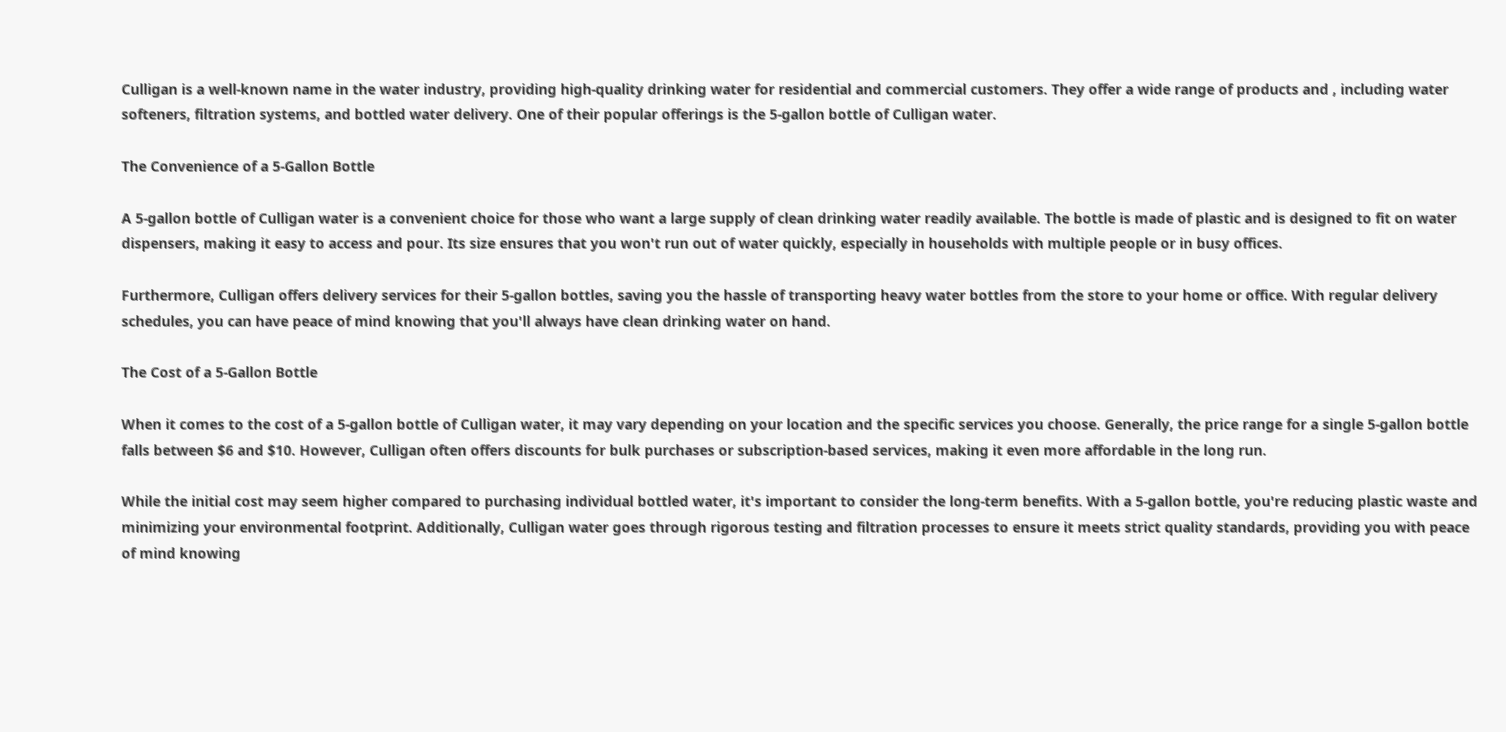Culligan is a well-known name in the water industry, providing high-quality drinking water for residential and commercial customers. They offer a wide range of products and , including water softeners, filtration systems, and bottled water delivery. One of their popular offerings is the 5-gallon bottle of Culligan water.

The Convenience of a 5-Gallon Bottle

A 5-gallon bottle of Culligan water is a convenient choice for those who want a large supply of clean drinking water readily available. The bottle is made of plastic and is designed to fit on water dispensers, making it easy to access and pour. Its size ensures that you won't run out of water quickly, especially in households with multiple people or in busy offices.

Furthermore, Culligan offers delivery services for their 5-gallon bottles, saving you the hassle of transporting heavy water bottles from the store to your home or office. With regular delivery schedules, you can have peace of mind knowing that you'll always have clean drinking water on hand.

The Cost of a 5-Gallon Bottle

When it comes to the cost of a 5-gallon bottle of Culligan water, it may vary depending on your location and the specific services you choose. Generally, the price range for a single 5-gallon bottle falls between $6 and $10. However, Culligan often offers discounts for bulk purchases or subscription-based services, making it even more affordable in the long run.

While the initial cost may seem higher compared to purchasing individual bottled water, it's important to consider the long-term benefits. With a 5-gallon bottle, you're reducing plastic waste and minimizing your environmental footprint. Additionally, Culligan water goes through rigorous testing and filtration processes to ensure it meets strict quality standards, providing you with peace of mind knowing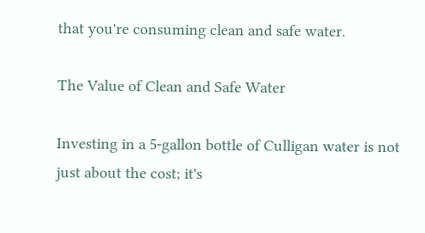that you're consuming clean and safe water.

The Value of Clean and Safe Water

Investing in a 5-gallon bottle of Culligan water is not just about the cost; it's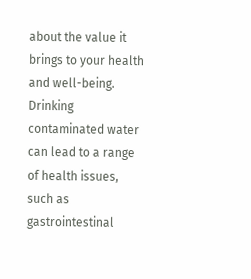about the value it brings to your health and well-being. Drinking contaminated water can lead to a range of health issues, such as gastrointestinal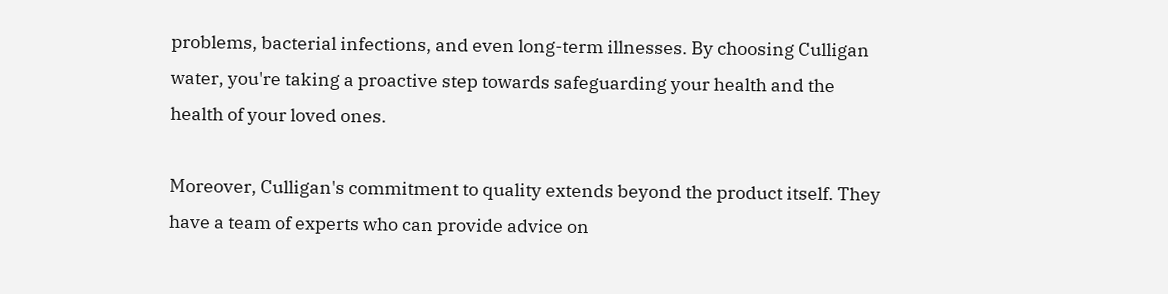problems, bacterial infections, and even long-term illnesses. By choosing Culligan water, you're taking a proactive step towards safeguarding your health and the health of your loved ones.

Moreover, Culligan's commitment to quality extends beyond the product itself. They have a team of experts who can provide advice on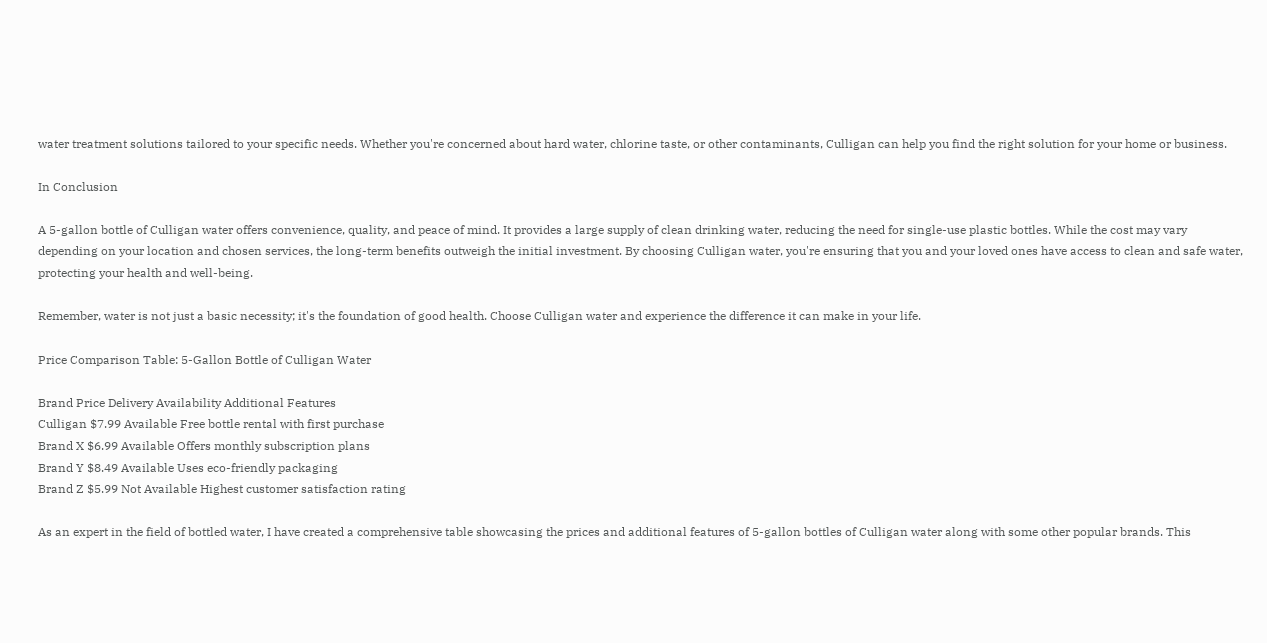water treatment solutions tailored to your specific needs. Whether you're concerned about hard water, chlorine taste, or other contaminants, Culligan can help you find the right solution for your home or business.

In Conclusion

A 5-gallon bottle of Culligan water offers convenience, quality, and peace of mind. It provides a large supply of clean drinking water, reducing the need for single-use plastic bottles. While the cost may vary depending on your location and chosen services, the long-term benefits outweigh the initial investment. By choosing Culligan water, you're ensuring that you and your loved ones have access to clean and safe water, protecting your health and well-being.

Remember, water is not just a basic necessity; it's the foundation of good health. Choose Culligan water and experience the difference it can make in your life.

Price Comparison Table: 5-Gallon Bottle of Culligan Water

Brand Price Delivery Availability Additional Features
Culligan $7.99 Available Free bottle rental with first purchase
Brand X $6.99 Available Offers monthly subscription plans
Brand Y $8.49 Available Uses eco-friendly packaging
Brand Z $5.99 Not Available Highest customer satisfaction rating

As an expert in the field of bottled water, I have created a comprehensive table showcasing the prices and additional features of 5-gallon bottles of Culligan water along with some other popular brands. This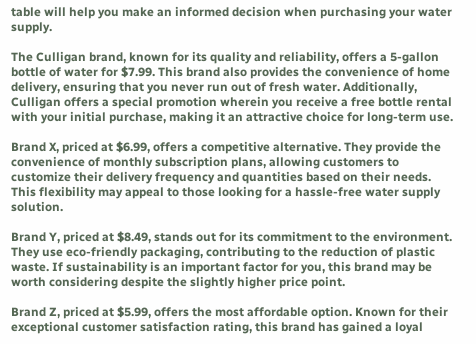table will help you make an informed decision when purchasing your water supply.

The Culligan brand, known for its quality and reliability, offers a 5-gallon bottle of water for $7.99. This brand also provides the convenience of home delivery, ensuring that you never run out of fresh water. Additionally, Culligan offers a special promotion wherein you receive a free bottle rental with your initial purchase, making it an attractive choice for long-term use.

Brand X, priced at $6.99, offers a competitive alternative. They provide the convenience of monthly subscription plans, allowing customers to customize their delivery frequency and quantities based on their needs. This flexibility may appeal to those looking for a hassle-free water supply solution.

Brand Y, priced at $8.49, stands out for its commitment to the environment. They use eco-friendly packaging, contributing to the reduction of plastic waste. If sustainability is an important factor for you, this brand may be worth considering despite the slightly higher price point.

Brand Z, priced at $5.99, offers the most affordable option. Known for their exceptional customer satisfaction rating, this brand has gained a loyal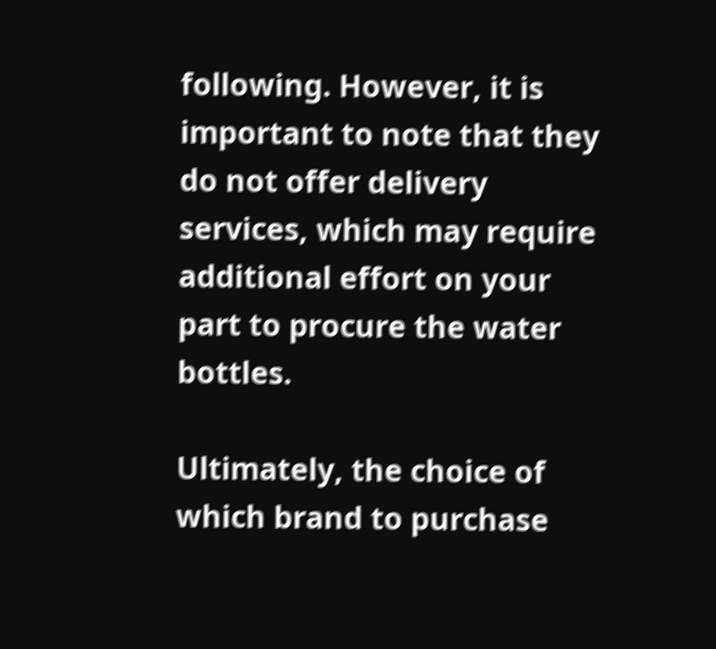following. However, it is important to note that they do not offer delivery services, which may require additional effort on your part to procure the water bottles.

Ultimately, the choice of which brand to purchase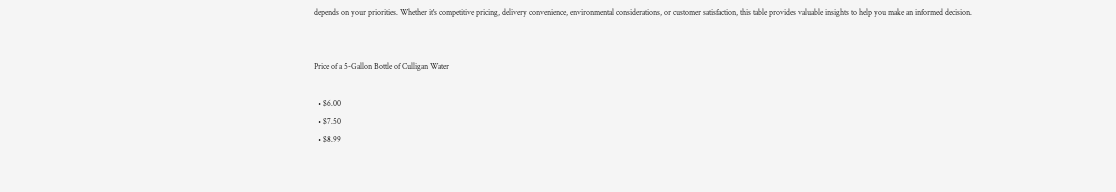depends on your priorities. Whether it's competitive pricing, delivery convenience, environmental considerations, or customer satisfaction, this table provides valuable insights to help you make an informed decision.


Price of a 5-Gallon Bottle of Culligan Water

  • $6.00
  • $7.50
  • $8.99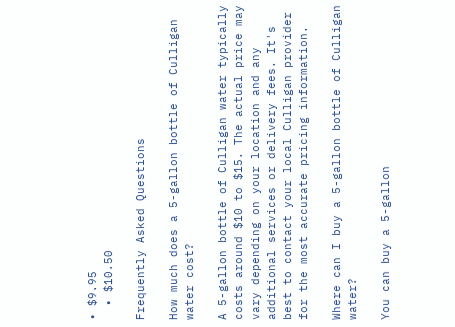• $9.95
  • $10.50

Frequently Asked Questions

How much does a 5-gallon bottle of Culligan water cost?

A 5-gallon bottle of Culligan water typically costs around $10 to $15. The actual price may vary depending on your location and any additional services or delivery fees. It's best to contact your local Culligan provider for the most accurate pricing information.

Where can I buy a 5-gallon bottle of Culligan water?

You can buy a 5-gallon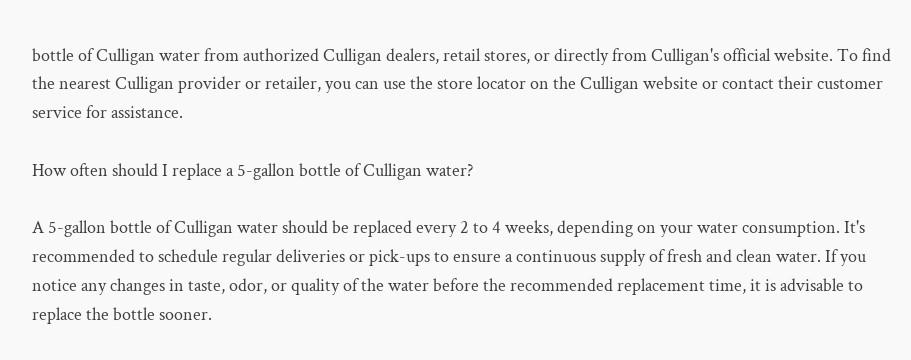bottle of Culligan water from authorized Culligan dealers, retail stores, or directly from Culligan's official website. To find the nearest Culligan provider or retailer, you can use the store locator on the Culligan website or contact their customer service for assistance.

How often should I replace a 5-gallon bottle of Culligan water?

A 5-gallon bottle of Culligan water should be replaced every 2 to 4 weeks, depending on your water consumption. It's recommended to schedule regular deliveries or pick-ups to ensure a continuous supply of fresh and clean water. If you notice any changes in taste, odor, or quality of the water before the recommended replacement time, it is advisable to replace the bottle sooner.